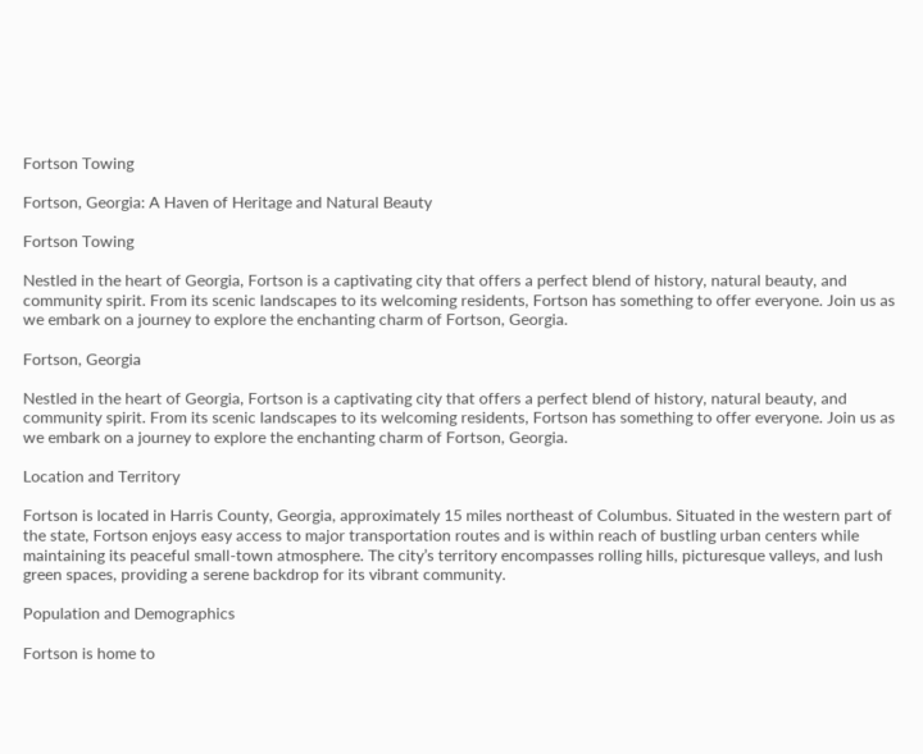Fortson Towing

Fortson, Georgia: A Haven of Heritage and Natural Beauty

Fortson Towing

Nestled in the heart of Georgia, Fortson is a captivating city that offers a perfect blend of history, natural beauty, and community spirit. From its scenic landscapes to its welcoming residents, Fortson has something to offer everyone. Join us as we embark on a journey to explore the enchanting charm of Fortson, Georgia.

Fortson, Georgia

Nestled in the heart of Georgia, Fortson is a captivating city that offers a perfect blend of history, natural beauty, and community spirit. From its scenic landscapes to its welcoming residents, Fortson has something to offer everyone. Join us as we embark on a journey to explore the enchanting charm of Fortson, Georgia.

Location and Territory

Fortson is located in Harris County, Georgia, approximately 15 miles northeast of Columbus. Situated in the western part of the state, Fortson enjoys easy access to major transportation routes and is within reach of bustling urban centers while maintaining its peaceful small-town atmosphere. The city’s territory encompasses rolling hills, picturesque valleys, and lush green spaces, providing a serene backdrop for its vibrant community.

Population and Demographics

Fortson is home to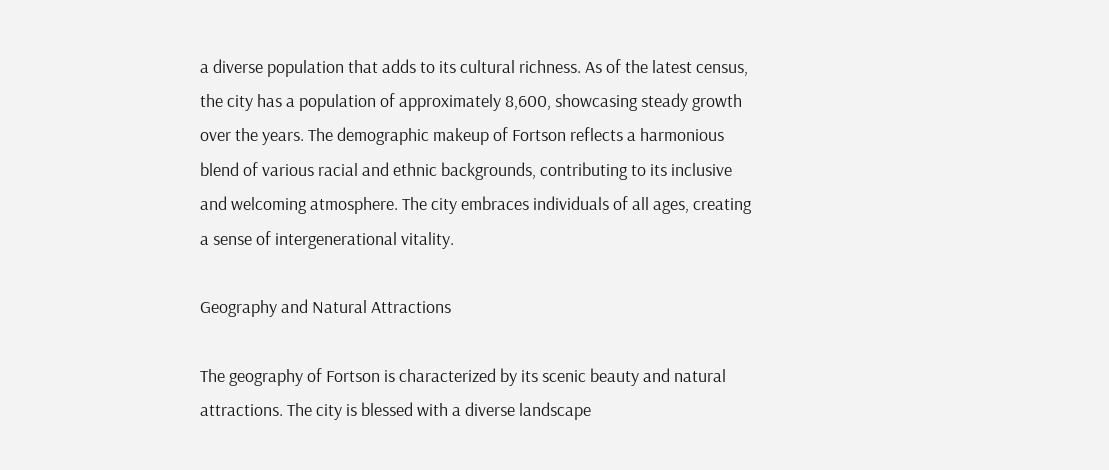a diverse population that adds to its cultural richness. As of the latest census, the city has a population of approximately 8,600, showcasing steady growth over the years. The demographic makeup of Fortson reflects a harmonious blend of various racial and ethnic backgrounds, contributing to its inclusive and welcoming atmosphere. The city embraces individuals of all ages, creating a sense of intergenerational vitality.

Geography and Natural Attractions

The geography of Fortson is characterized by its scenic beauty and natural attractions. The city is blessed with a diverse landscape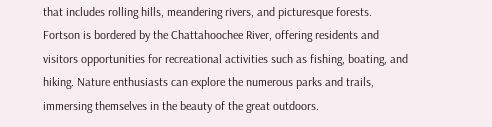that includes rolling hills, meandering rivers, and picturesque forests. Fortson is bordered by the Chattahoochee River, offering residents and visitors opportunities for recreational activities such as fishing, boating, and hiking. Nature enthusiasts can explore the numerous parks and trails, immersing themselves in the beauty of the great outdoors.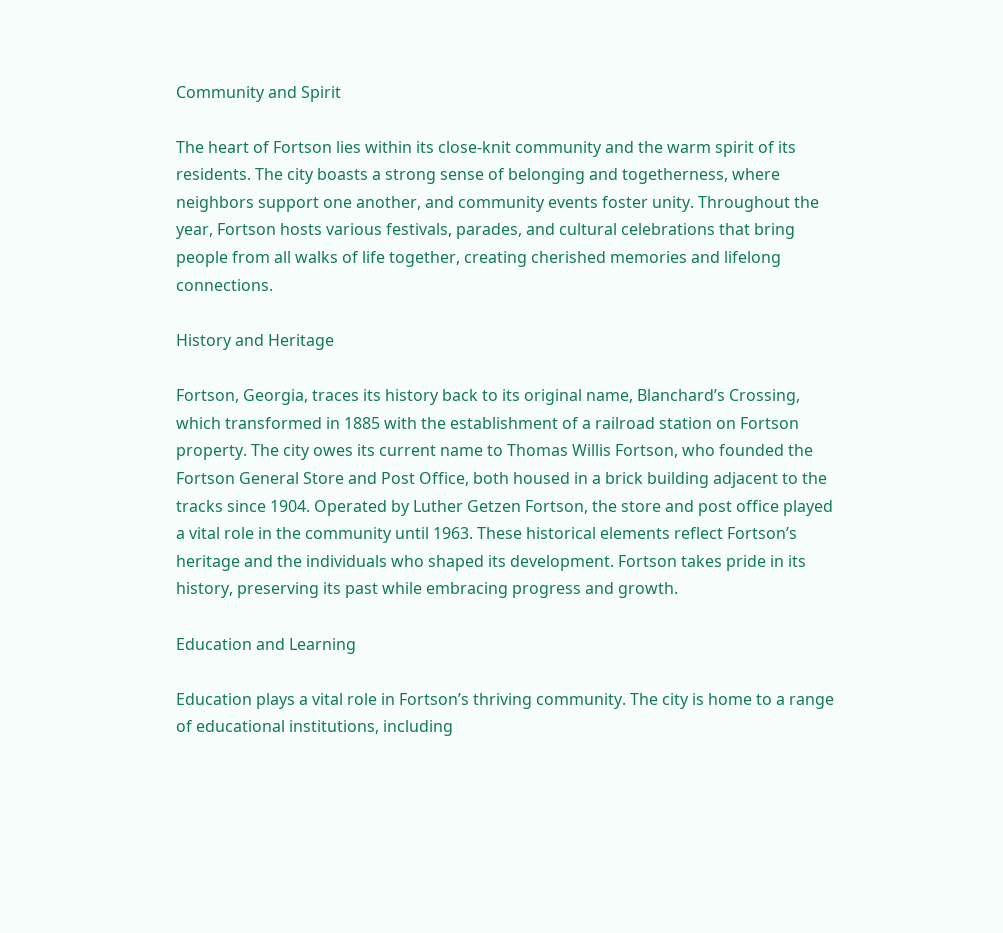Community and Spirit

The heart of Fortson lies within its close-knit community and the warm spirit of its residents. The city boasts a strong sense of belonging and togetherness, where neighbors support one another, and community events foster unity. Throughout the year, Fortson hosts various festivals, parades, and cultural celebrations that bring people from all walks of life together, creating cherished memories and lifelong connections.

History and Heritage

Fortson, Georgia, traces its history back to its original name, Blanchard’s Crossing, which transformed in 1885 with the establishment of a railroad station on Fortson property. The city owes its current name to Thomas Willis Fortson, who founded the Fortson General Store and Post Office, both housed in a brick building adjacent to the tracks since 1904. Operated by Luther Getzen Fortson, the store and post office played a vital role in the community until 1963. These historical elements reflect Fortson’s heritage and the individuals who shaped its development. Fortson takes pride in its history, preserving its past while embracing progress and growth.

Education and Learning

Education plays a vital role in Fortson’s thriving community. The city is home to a range of educational institutions, including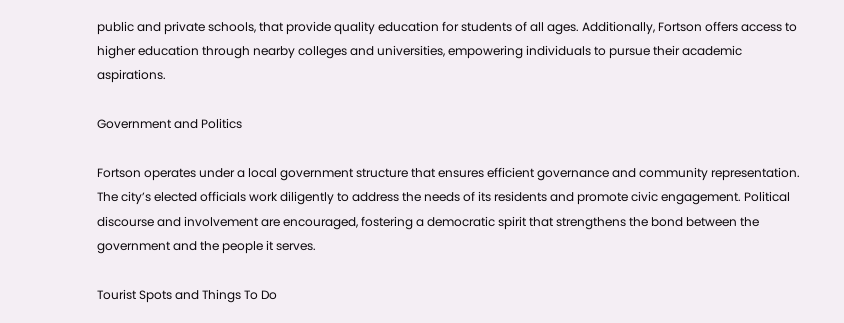public and private schools, that provide quality education for students of all ages. Additionally, Fortson offers access to higher education through nearby colleges and universities, empowering individuals to pursue their academic aspirations.

Government and Politics

Fortson operates under a local government structure that ensures efficient governance and community representation. The city’s elected officials work diligently to address the needs of its residents and promote civic engagement. Political discourse and involvement are encouraged, fostering a democratic spirit that strengthens the bond between the government and the people it serves.

Tourist Spots and Things To Do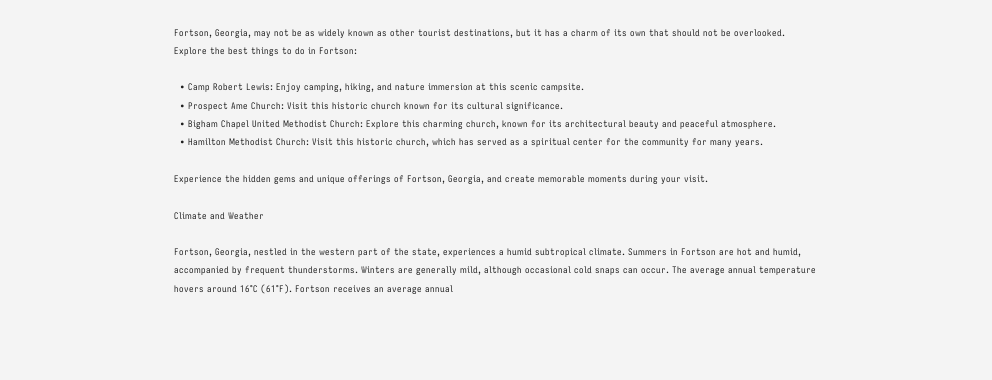Fortson, Georgia, may not be as widely known as other tourist destinations, but it has a charm of its own that should not be overlooked. Explore the best things to do in Fortson:

  • Camp Robert Lewis: Enjoy camping, hiking, and nature immersion at this scenic campsite.
  • Prospect Ame Church: Visit this historic church known for its cultural significance.
  • Bigham Chapel United Methodist Church: Explore this charming church, known for its architectural beauty and peaceful atmosphere.
  • Hamilton Methodist Church: Visit this historic church, which has served as a spiritual center for the community for many years.

Experience the hidden gems and unique offerings of Fortson, Georgia, and create memorable moments during your visit.

Climate and Weather

Fortson, Georgia, nestled in the western part of the state, experiences a humid subtropical climate. Summers in Fortson are hot and humid, accompanied by frequent thunderstorms. Winters are generally mild, although occasional cold snaps can occur. The average annual temperature hovers around 16°C (61°F). Fortson receives an average annual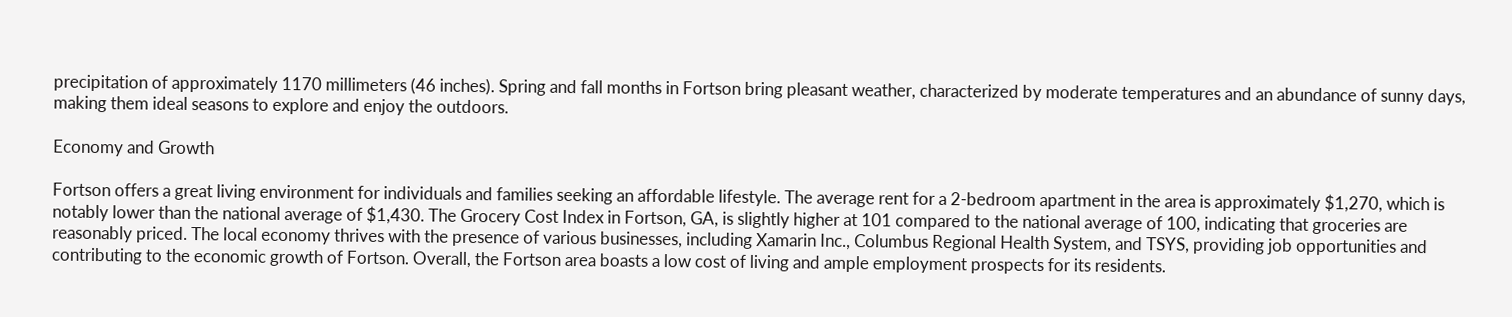precipitation of approximately 1170 millimeters (46 inches). Spring and fall months in Fortson bring pleasant weather, characterized by moderate temperatures and an abundance of sunny days, making them ideal seasons to explore and enjoy the outdoors.

Economy and Growth

Fortson offers a great living environment for individuals and families seeking an affordable lifestyle. The average rent for a 2-bedroom apartment in the area is approximately $1,270, which is notably lower than the national average of $1,430. The Grocery Cost Index in Fortson, GA, is slightly higher at 101 compared to the national average of 100, indicating that groceries are reasonably priced. The local economy thrives with the presence of various businesses, including Xamarin Inc., Columbus Regional Health System, and TSYS, providing job opportunities and contributing to the economic growth of Fortson. Overall, the Fortson area boasts a low cost of living and ample employment prospects for its residents.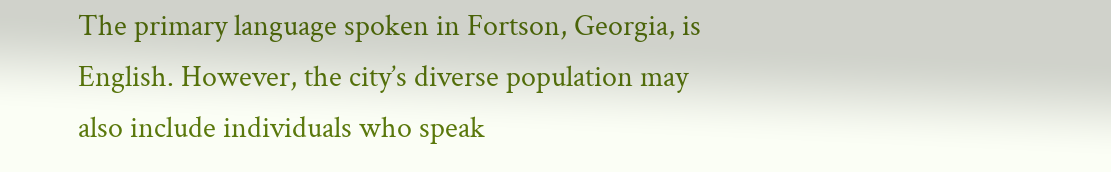The primary language spoken in Fortson, Georgia, is English. However, the city’s diverse population may also include individuals who speak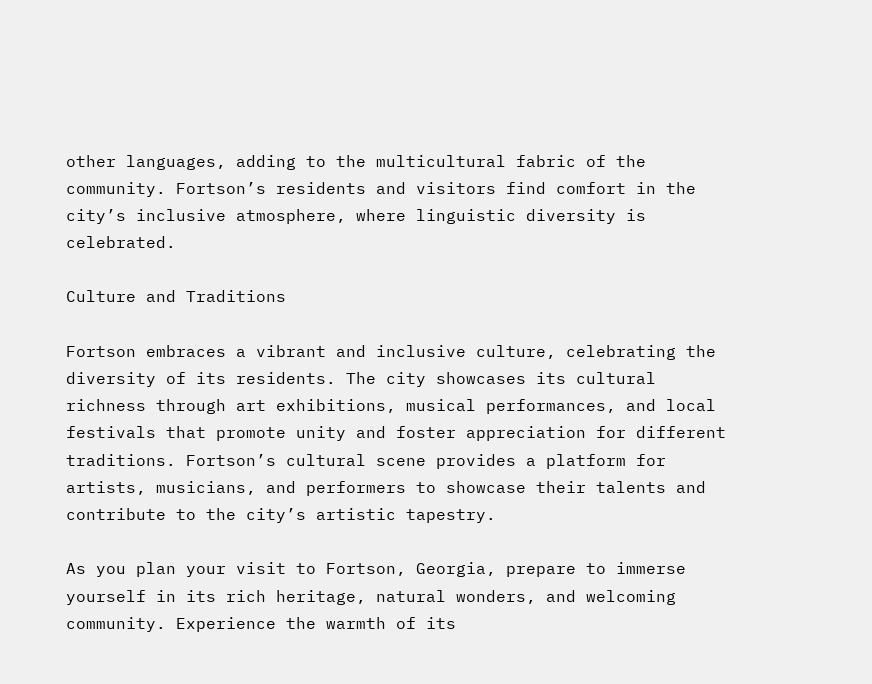other languages, adding to the multicultural fabric of the community. Fortson’s residents and visitors find comfort in the city’s inclusive atmosphere, where linguistic diversity is celebrated.

Culture and Traditions

Fortson embraces a vibrant and inclusive culture, celebrating the diversity of its residents. The city showcases its cultural richness through art exhibitions, musical performances, and local festivals that promote unity and foster appreciation for different traditions. Fortson’s cultural scene provides a platform for artists, musicians, and performers to showcase their talents and contribute to the city’s artistic tapestry.

As you plan your visit to Fortson, Georgia, prepare to immerse yourself in its rich heritage, natural wonders, and welcoming community. Experience the warmth of its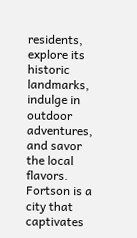residents, explore its historic landmarks, indulge in outdoor adventures, and savor the local flavors. Fortson is a city that captivates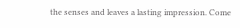the senses and leaves a lasting impression. Come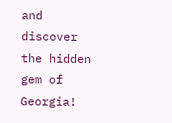and discover the hidden gem of Georgia!